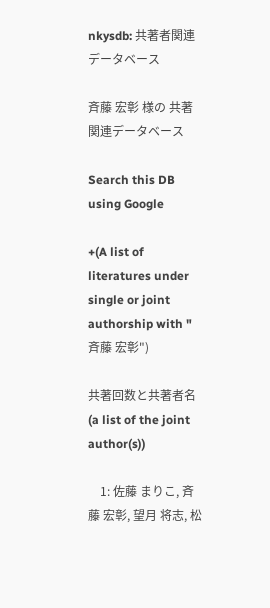nkysdb: 共著者関連データベース

斉藤 宏彰 様の 共著関連データベース

Search this DB
using Google

+(A list of literatures under single or joint authorship with "斉藤 宏彰")

共著回数と共著者名 (a list of the joint author(s))

    1: 佐藤 まりこ, 斉藤 宏彰, 望月 将志, 松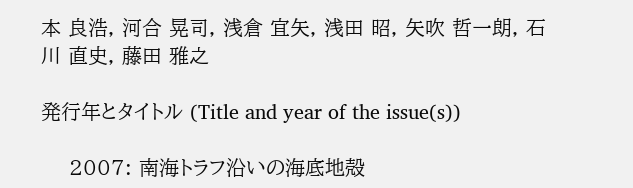本 良浩, 河合 晃司, 浅倉 宜矢, 浅田 昭, 矢吹 哲一朗, 石川 直史, 藤田 雅之

発行年とタイトル (Title and year of the issue(s))

    2007: 南海トラフ沿いの海底地殻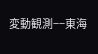変動観測−−東海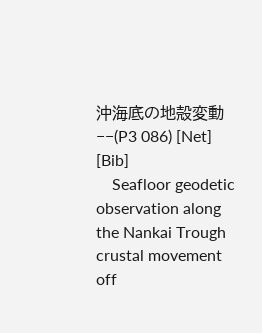沖海底の地殻変動−−(P3 086) [Net] [Bib]
    Seafloor geodetic observation along the Nankai Trough crustal movement off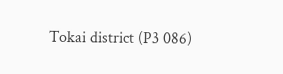Tokai district (P3 086)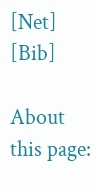[Net] [Bib]

About this page: